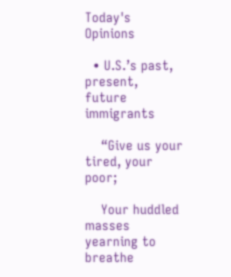Today's Opinions

  • U.S.’s past, present, future immigrants

    “Give us your tired, your poor;

    Your huddled masses yearning to breathe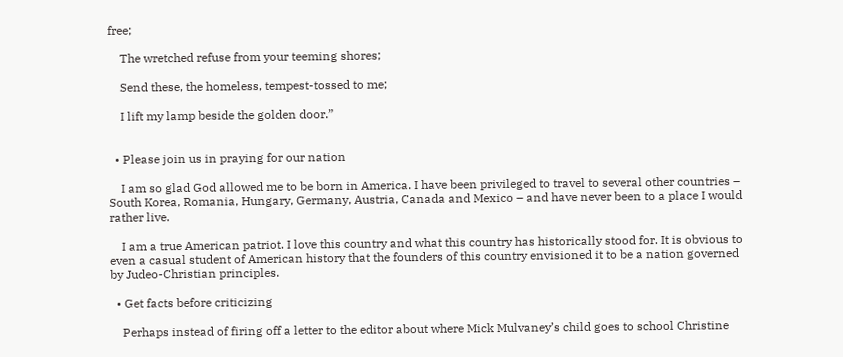free;

    The wretched refuse from your teeming shores;

    Send these, the homeless, tempest-tossed to me;

    I lift my lamp beside the golden door.”


  • Please join us in praying for our nation

    I am so glad God allowed me to be born in America. I have been privileged to travel to several other countries – South Korea, Romania, Hungary, Germany, Austria, Canada and Mexico – and have never been to a place I would rather live.

    I am a true American patriot. I love this country and what this country has historically stood for. It is obvious to even a casual student of American history that the founders of this country envisioned it to be a nation governed by Judeo-Christian principles.

  • Get facts before criticizing

    Perhaps instead of firing off a letter to the editor about where Mick Mulvaney’s child goes to school Christine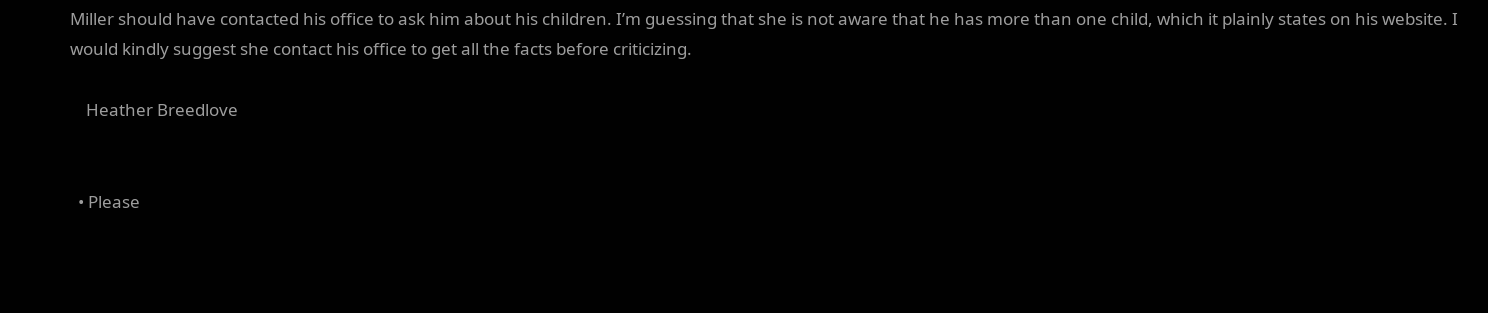Miller should have contacted his office to ask him about his children. I’m guessing that she is not aware that he has more than one child, which it plainly states on his website. I would kindly suggest she contact his office to get all the facts before criticizing.

    Heather Breedlove


  • Please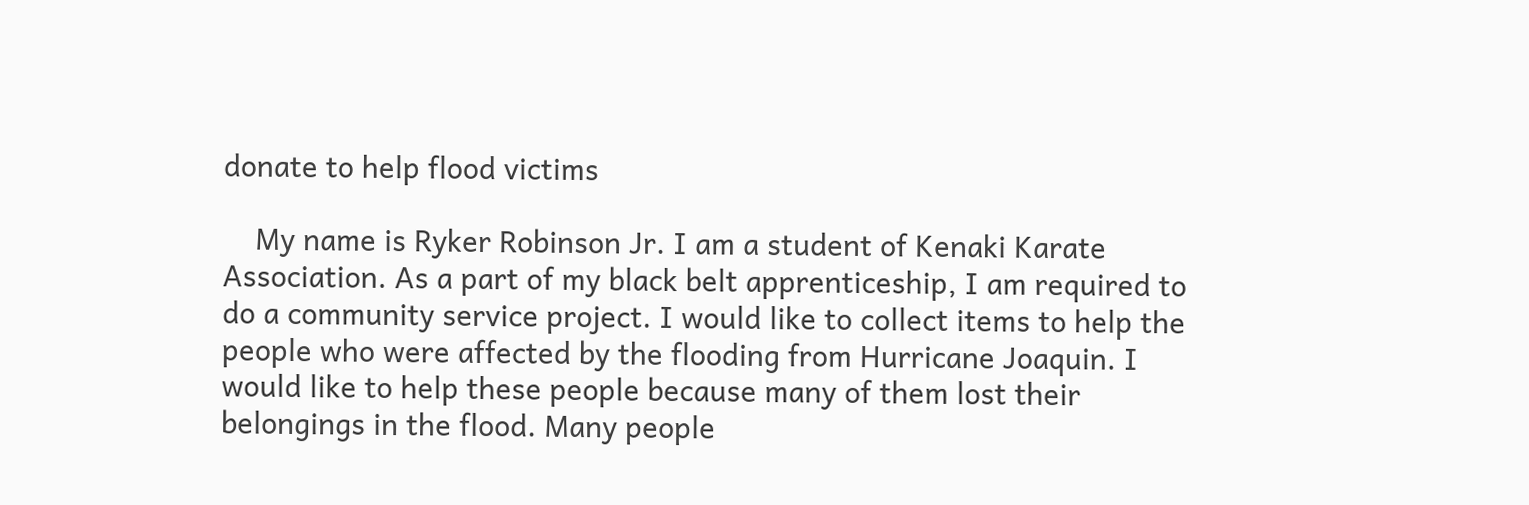donate to help flood victims

    My name is Ryker Robinson Jr. I am a student of Kenaki Karate Association. As a part of my black belt apprenticeship, I am required to do a community service project. I would like to collect items to help the people who were affected by the flooding from Hurricane Joaquin. I would like to help these people because many of them lost their belongings in the flood. Many people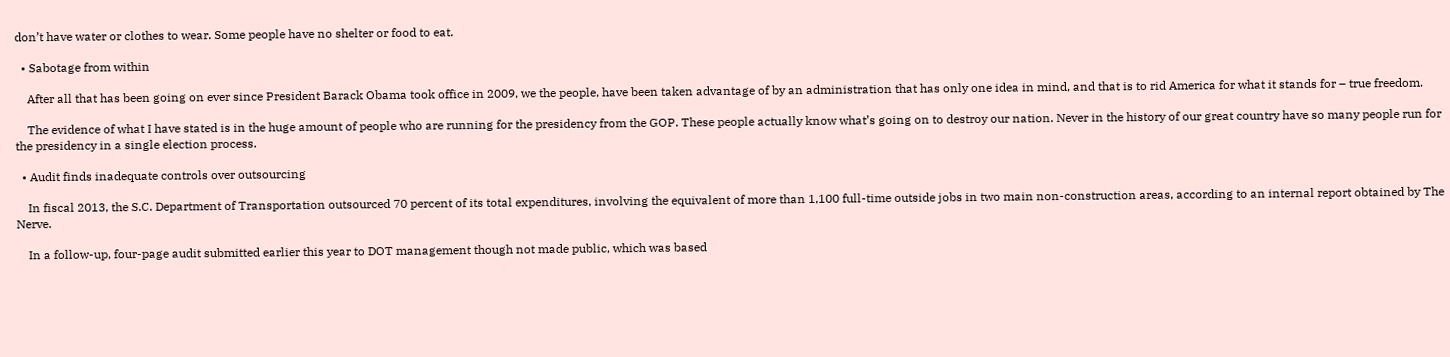don’t have water or clothes to wear. Some people have no shelter or food to eat.

  • Sabotage from within

    After all that has been going on ever since President Barack Obama took office in 2009, we the people, have been taken advantage of by an administration that has only one idea in mind, and that is to rid America for what it stands for – true freedom.

    The evidence of what I have stated is in the huge amount of people who are running for the presidency from the GOP. These people actually know what’s going on to destroy our nation. Never in the history of our great country have so many people run for the presidency in a single election process.

  • Audit finds inadequate controls over outsourcing

    In fiscal 2013, the S.C. Department of Transportation outsourced 70 percent of its total expenditures, involving the equivalent of more than 1,100 full-time outside jobs in two main non-construction areas, according to an internal report obtained by The Nerve.

    In a follow-up, four-page audit submitted earlier this year to DOT management though not made public, which was based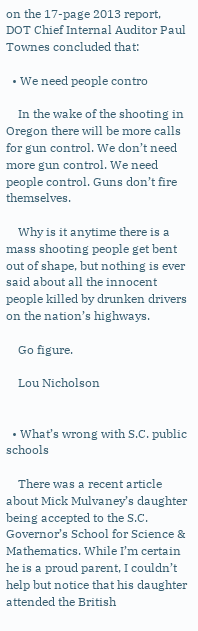on the 17-page 2013 report, DOT Chief Internal Auditor Paul Townes concluded that:

  • We need people contro

    In the wake of the shooting in Oregon there will be more calls for gun control. We don’t need more gun control. We need people control. Guns don’t fire themselves.

    Why is it anytime there is a mass shooting people get bent out of shape, but nothing is ever said about all the innocent people killed by drunken drivers on the nation’s highways.

    Go figure.

    Lou Nicholson


  • What’s wrong with S.C. public schools

    There was a recent article about Mick Mulvaney’s daughter being accepted to the S.C. Governor’s School for Science & Mathematics. While I’m certain he is a proud parent, I couldn’t help but notice that his daughter attended the British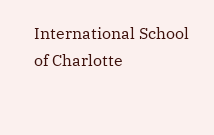International School of Charlotte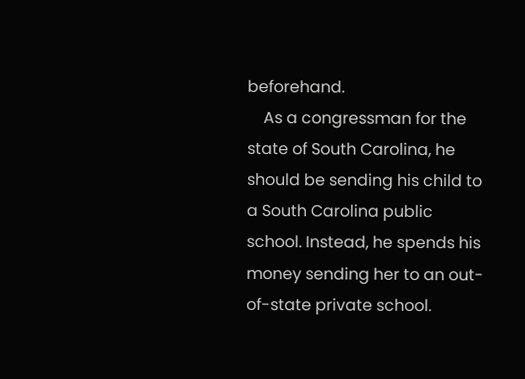beforehand.
    As a congressman for the state of South Carolina, he should be sending his child to a South Carolina public school. Instead, he spends his money sending her to an out-of-state private school.